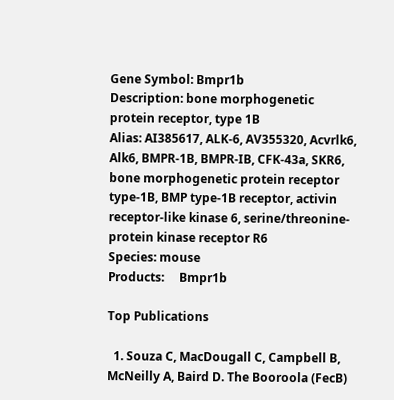Gene Symbol: Bmpr1b
Description: bone morphogenetic protein receptor, type 1B
Alias: AI385617, ALK-6, AV355320, Acvrlk6, Alk6, BMPR-1B, BMPR-IB, CFK-43a, SKR6, bone morphogenetic protein receptor type-1B, BMP type-1B receptor, activin receptor-like kinase 6, serine/threonine-protein kinase receptor R6
Species: mouse
Products:     Bmpr1b

Top Publications

  1. Souza C, MacDougall C, Campbell B, McNeilly A, Baird D. The Booroola (FecB)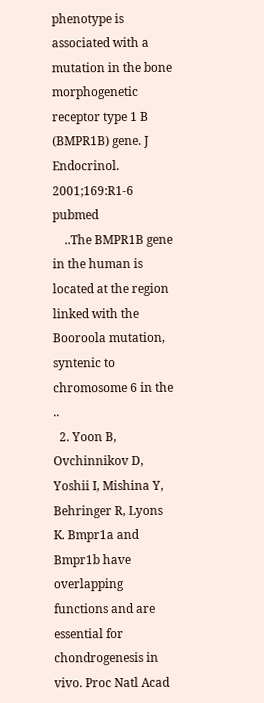phenotype is associated with a mutation in the bone morphogenetic receptor type 1 B (BMPR1B) gene. J Endocrinol. 2001;169:R1-6 pubmed
    ..The BMPR1B gene in the human is located at the region linked with the Booroola mutation, syntenic to chromosome 6 in the ..
  2. Yoon B, Ovchinnikov D, Yoshii I, Mishina Y, Behringer R, Lyons K. Bmpr1a and Bmpr1b have overlapping functions and are essential for chondrogenesis in vivo. Proc Natl Acad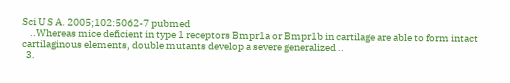Sci U S A. 2005;102:5062-7 pubmed
    ..Whereas mice deficient in type 1 receptors Bmpr1a or Bmpr1b in cartilage are able to form intact cartilaginous elements, double mutants develop a severe generalized ..
  3.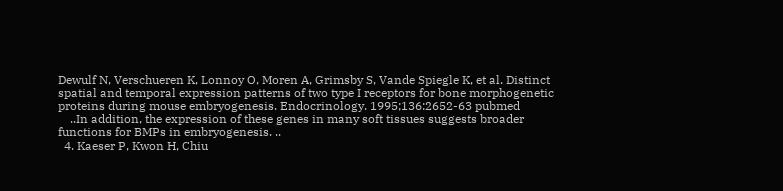Dewulf N, Verschueren K, Lonnoy O, Moren A, Grimsby S, Vande Spiegle K, et al. Distinct spatial and temporal expression patterns of two type I receptors for bone morphogenetic proteins during mouse embryogenesis. Endocrinology. 1995;136:2652-63 pubmed
    ..In addition, the expression of these genes in many soft tissues suggests broader functions for BMPs in embryogenesis. ..
  4. Kaeser P, Kwon H, Chiu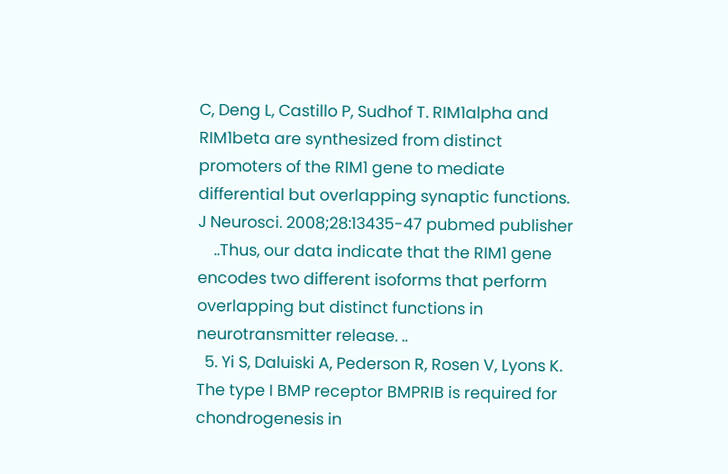C, Deng L, Castillo P, Sudhof T. RIM1alpha and RIM1beta are synthesized from distinct promoters of the RIM1 gene to mediate differential but overlapping synaptic functions. J Neurosci. 2008;28:13435-47 pubmed publisher
    ..Thus, our data indicate that the RIM1 gene encodes two different isoforms that perform overlapping but distinct functions in neurotransmitter release. ..
  5. Yi S, Daluiski A, Pederson R, Rosen V, Lyons K. The type I BMP receptor BMPRIB is required for chondrogenesis in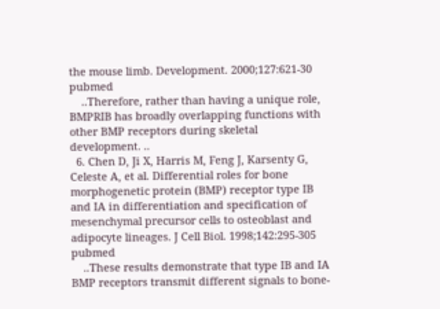the mouse limb. Development. 2000;127:621-30 pubmed
    ..Therefore, rather than having a unique role, BMPRIB has broadly overlapping functions with other BMP receptors during skeletal development. ..
  6. Chen D, Ji X, Harris M, Feng J, Karsenty G, Celeste A, et al. Differential roles for bone morphogenetic protein (BMP) receptor type IB and IA in differentiation and specification of mesenchymal precursor cells to osteoblast and adipocyte lineages. J Cell Biol. 1998;142:295-305 pubmed
    ..These results demonstrate that type IB and IA BMP receptors transmit different signals to bone-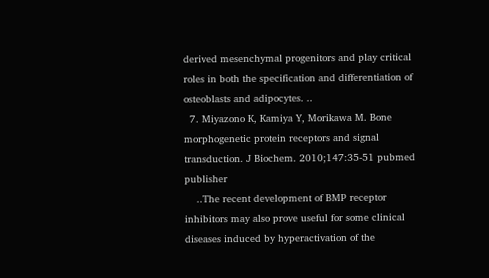derived mesenchymal progenitors and play critical roles in both the specification and differentiation of osteoblasts and adipocytes. ..
  7. Miyazono K, Kamiya Y, Morikawa M. Bone morphogenetic protein receptors and signal transduction. J Biochem. 2010;147:35-51 pubmed publisher
    ..The recent development of BMP receptor inhibitors may also prove useful for some clinical diseases induced by hyperactivation of the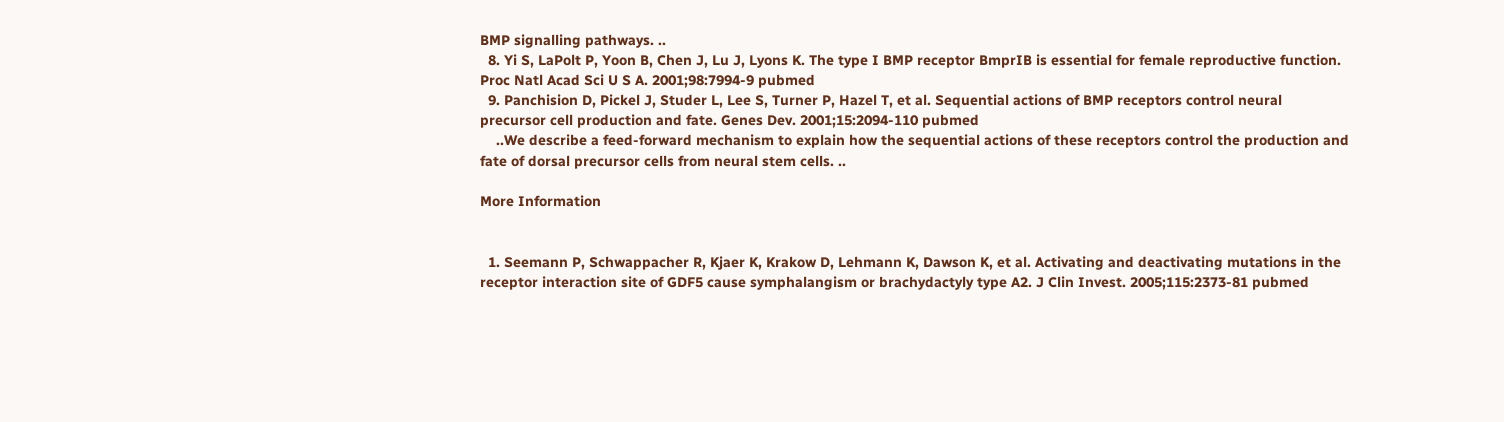BMP signalling pathways. ..
  8. Yi S, LaPolt P, Yoon B, Chen J, Lu J, Lyons K. The type I BMP receptor BmprIB is essential for female reproductive function. Proc Natl Acad Sci U S A. 2001;98:7994-9 pubmed
  9. Panchision D, Pickel J, Studer L, Lee S, Turner P, Hazel T, et al. Sequential actions of BMP receptors control neural precursor cell production and fate. Genes Dev. 2001;15:2094-110 pubmed
    ..We describe a feed-forward mechanism to explain how the sequential actions of these receptors control the production and fate of dorsal precursor cells from neural stem cells. ..

More Information


  1. Seemann P, Schwappacher R, Kjaer K, Krakow D, Lehmann K, Dawson K, et al. Activating and deactivating mutations in the receptor interaction site of GDF5 cause symphalangism or brachydactyly type A2. J Clin Invest. 2005;115:2373-81 pubmed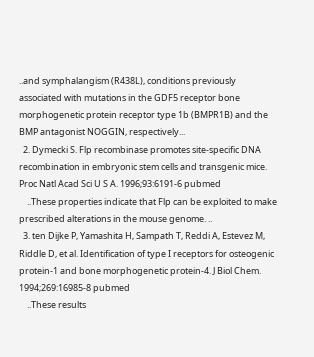..and symphalangism (R438L), conditions previously associated with mutations in the GDF5 receptor bone morphogenetic protein receptor type 1b (BMPR1B) and the BMP antagonist NOGGIN, respectively...
  2. Dymecki S. Flp recombinase promotes site-specific DNA recombination in embryonic stem cells and transgenic mice. Proc Natl Acad Sci U S A. 1996;93:6191-6 pubmed
    ..These properties indicate that Flp can be exploited to make prescribed alterations in the mouse genome. ..
  3. ten Dijke P, Yamashita H, Sampath T, Reddi A, Estevez M, Riddle D, et al. Identification of type I receptors for osteogenic protein-1 and bone morphogenetic protein-4. J Biol Chem. 1994;269:16985-8 pubmed
    ..These results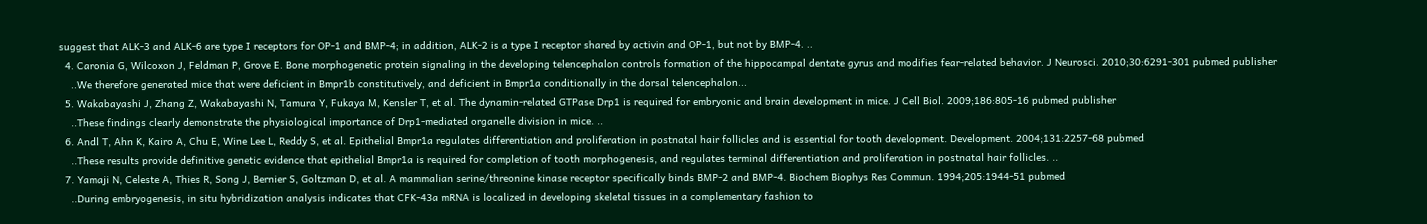suggest that ALK-3 and ALK-6 are type I receptors for OP-1 and BMP-4; in addition, ALK-2 is a type I receptor shared by activin and OP-1, but not by BMP-4. ..
  4. Caronia G, Wilcoxon J, Feldman P, Grove E. Bone morphogenetic protein signaling in the developing telencephalon controls formation of the hippocampal dentate gyrus and modifies fear-related behavior. J Neurosci. 2010;30:6291-301 pubmed publisher
    ..We therefore generated mice that were deficient in Bmpr1b constitutively, and deficient in Bmpr1a conditionally in the dorsal telencephalon...
  5. Wakabayashi J, Zhang Z, Wakabayashi N, Tamura Y, Fukaya M, Kensler T, et al. The dynamin-related GTPase Drp1 is required for embryonic and brain development in mice. J Cell Biol. 2009;186:805-16 pubmed publisher
    ..These findings clearly demonstrate the physiological importance of Drp1-mediated organelle division in mice. ..
  6. Andl T, Ahn K, Kairo A, Chu E, Wine Lee L, Reddy S, et al. Epithelial Bmpr1a regulates differentiation and proliferation in postnatal hair follicles and is essential for tooth development. Development. 2004;131:2257-68 pubmed
    ..These results provide definitive genetic evidence that epithelial Bmpr1a is required for completion of tooth morphogenesis, and regulates terminal differentiation and proliferation in postnatal hair follicles. ..
  7. Yamaji N, Celeste A, Thies R, Song J, Bernier S, Goltzman D, et al. A mammalian serine/threonine kinase receptor specifically binds BMP-2 and BMP-4. Biochem Biophys Res Commun. 1994;205:1944-51 pubmed
    ..During embryogenesis, in situ hybridization analysis indicates that CFK-43a mRNA is localized in developing skeletal tissues in a complementary fashion to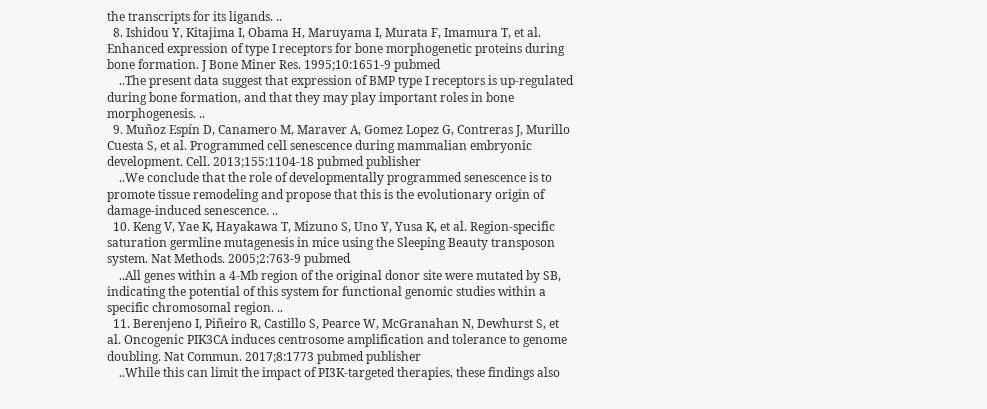the transcripts for its ligands. ..
  8. Ishidou Y, Kitajima I, Obama H, Maruyama I, Murata F, Imamura T, et al. Enhanced expression of type I receptors for bone morphogenetic proteins during bone formation. J Bone Miner Res. 1995;10:1651-9 pubmed
    ..The present data suggest that expression of BMP type I receptors is up-regulated during bone formation, and that they may play important roles in bone morphogenesis. ..
  9. Muñoz Espín D, Canamero M, Maraver A, Gomez Lopez G, Contreras J, Murillo Cuesta S, et al. Programmed cell senescence during mammalian embryonic development. Cell. 2013;155:1104-18 pubmed publisher
    ..We conclude that the role of developmentally programmed senescence is to promote tissue remodeling and propose that this is the evolutionary origin of damage-induced senescence. ..
  10. Keng V, Yae K, Hayakawa T, Mizuno S, Uno Y, Yusa K, et al. Region-specific saturation germline mutagenesis in mice using the Sleeping Beauty transposon system. Nat Methods. 2005;2:763-9 pubmed
    ..All genes within a 4-Mb region of the original donor site were mutated by SB, indicating the potential of this system for functional genomic studies within a specific chromosomal region. ..
  11. Berenjeno I, Piñeiro R, Castillo S, Pearce W, McGranahan N, Dewhurst S, et al. Oncogenic PIK3CA induces centrosome amplification and tolerance to genome doubling. Nat Commun. 2017;8:1773 pubmed publisher
    ..While this can limit the impact of PI3K-targeted therapies, these findings also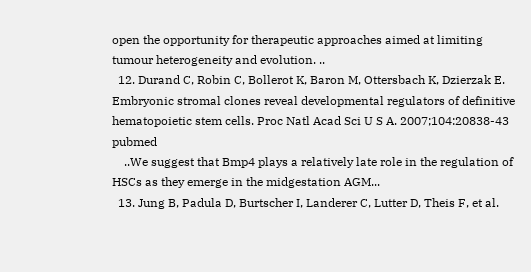open the opportunity for therapeutic approaches aimed at limiting tumour heterogeneity and evolution. ..
  12. Durand C, Robin C, Bollerot K, Baron M, Ottersbach K, Dzierzak E. Embryonic stromal clones reveal developmental regulators of definitive hematopoietic stem cells. Proc Natl Acad Sci U S A. 2007;104:20838-43 pubmed
    ..We suggest that Bmp4 plays a relatively late role in the regulation of HSCs as they emerge in the midgestation AGM...
  13. Jung B, Padula D, Burtscher I, Landerer C, Lutter D, Theis F, et al.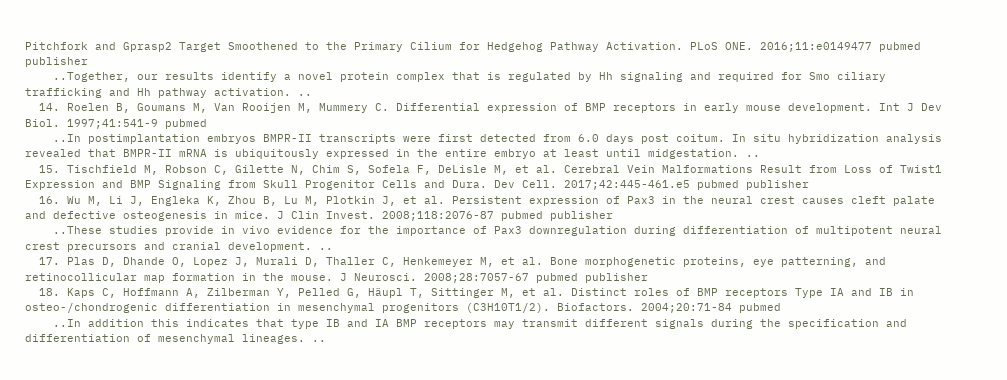Pitchfork and Gprasp2 Target Smoothened to the Primary Cilium for Hedgehog Pathway Activation. PLoS ONE. 2016;11:e0149477 pubmed publisher
    ..Together, our results identify a novel protein complex that is regulated by Hh signaling and required for Smo ciliary trafficking and Hh pathway activation. ..
  14. Roelen B, Goumans M, Van Rooijen M, Mummery C. Differential expression of BMP receptors in early mouse development. Int J Dev Biol. 1997;41:541-9 pubmed
    ..In postimplantation embryos BMPR-II transcripts were first detected from 6.0 days post coitum. In situ hybridization analysis revealed that BMPR-II mRNA is ubiquitously expressed in the entire embryo at least until midgestation. ..
  15. Tischfield M, Robson C, Gilette N, Chim S, Sofela F, DeLisle M, et al. Cerebral Vein Malformations Result from Loss of Twist1 Expression and BMP Signaling from Skull Progenitor Cells and Dura. Dev Cell. 2017;42:445-461.e5 pubmed publisher
  16. Wu M, Li J, Engleka K, Zhou B, Lu M, Plotkin J, et al. Persistent expression of Pax3 in the neural crest causes cleft palate and defective osteogenesis in mice. J Clin Invest. 2008;118:2076-87 pubmed publisher
    ..These studies provide in vivo evidence for the importance of Pax3 downregulation during differentiation of multipotent neural crest precursors and cranial development. ..
  17. Plas D, Dhande O, Lopez J, Murali D, Thaller C, Henkemeyer M, et al. Bone morphogenetic proteins, eye patterning, and retinocollicular map formation in the mouse. J Neurosci. 2008;28:7057-67 pubmed publisher
  18. Kaps C, Hoffmann A, Zilberman Y, Pelled G, Häupl T, Sittinger M, et al. Distinct roles of BMP receptors Type IA and IB in osteo-/chondrogenic differentiation in mesenchymal progenitors (C3H10T1/2). Biofactors. 2004;20:71-84 pubmed
    ..In addition this indicates that type IB and IA BMP receptors may transmit different signals during the specification and differentiation of mesenchymal lineages. ..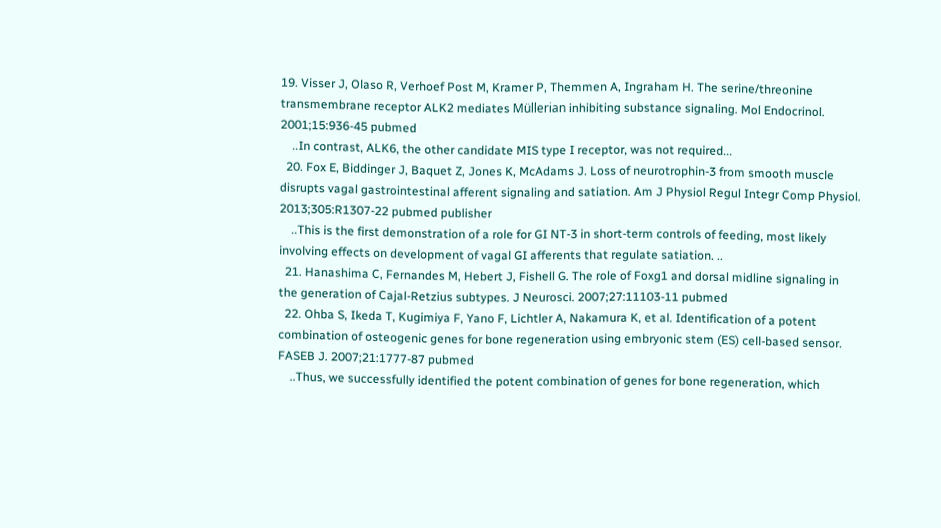19. Visser J, Olaso R, Verhoef Post M, Kramer P, Themmen A, Ingraham H. The serine/threonine transmembrane receptor ALK2 mediates Müllerian inhibiting substance signaling. Mol Endocrinol. 2001;15:936-45 pubmed
    ..In contrast, ALK6, the other candidate MIS type I receptor, was not required...
  20. Fox E, Biddinger J, Baquet Z, Jones K, McAdams J. Loss of neurotrophin-3 from smooth muscle disrupts vagal gastrointestinal afferent signaling and satiation. Am J Physiol Regul Integr Comp Physiol. 2013;305:R1307-22 pubmed publisher
    ..This is the first demonstration of a role for GI NT-3 in short-term controls of feeding, most likely involving effects on development of vagal GI afferents that regulate satiation. ..
  21. Hanashima C, Fernandes M, Hebert J, Fishell G. The role of Foxg1 and dorsal midline signaling in the generation of Cajal-Retzius subtypes. J Neurosci. 2007;27:11103-11 pubmed
  22. Ohba S, Ikeda T, Kugimiya F, Yano F, Lichtler A, Nakamura K, et al. Identification of a potent combination of osteogenic genes for bone regeneration using embryonic stem (ES) cell-based sensor. FASEB J. 2007;21:1777-87 pubmed
    ..Thus, we successfully identified the potent combination of genes for bone regeneration, which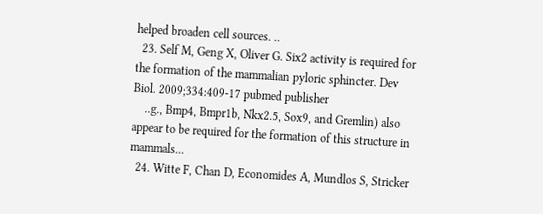helped broaden cell sources. ..
  23. Self M, Geng X, Oliver G. Six2 activity is required for the formation of the mammalian pyloric sphincter. Dev Biol. 2009;334:409-17 pubmed publisher
    ..g., Bmp4, Bmpr1b, Nkx2.5, Sox9, and Gremlin) also appear to be required for the formation of this structure in mammals...
  24. Witte F, Chan D, Economides A, Mundlos S, Stricker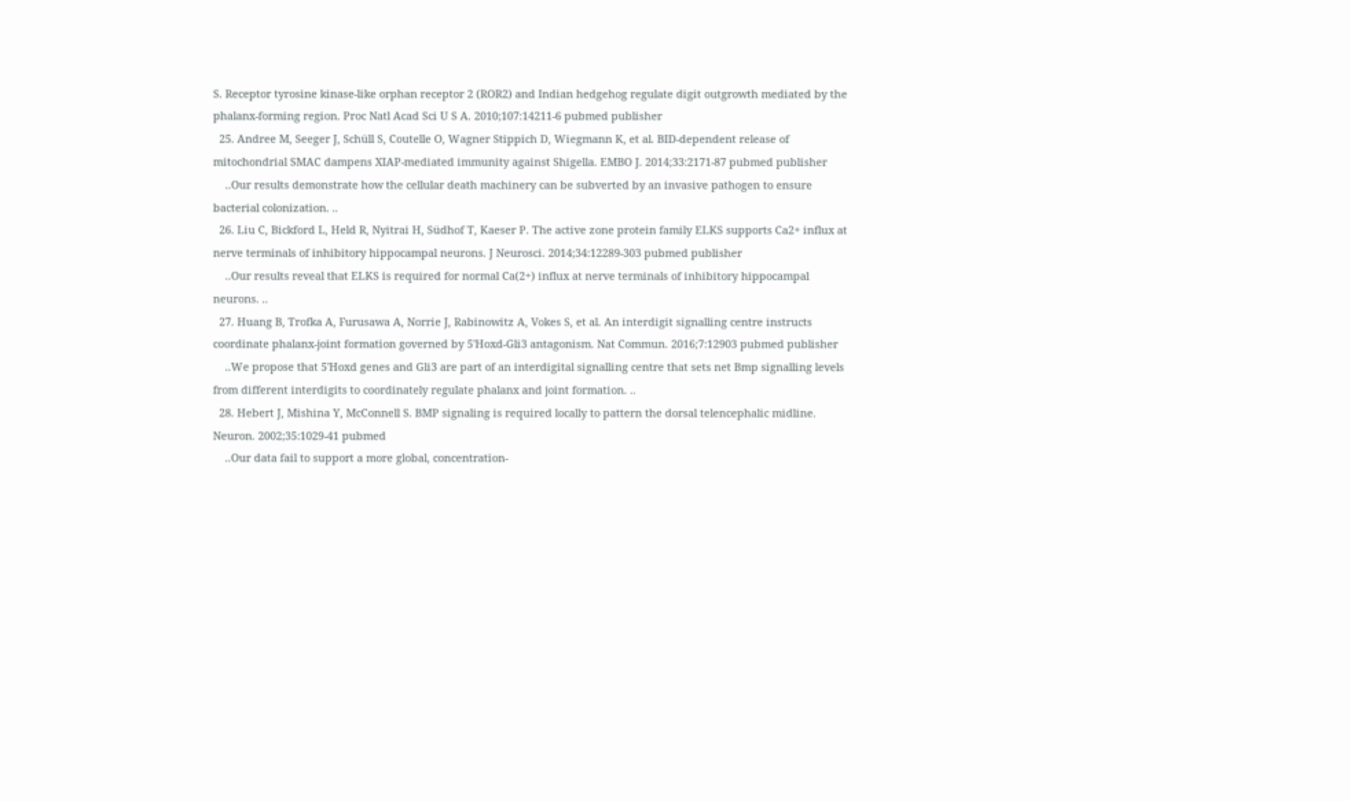S. Receptor tyrosine kinase-like orphan receptor 2 (ROR2) and Indian hedgehog regulate digit outgrowth mediated by the phalanx-forming region. Proc Natl Acad Sci U S A. 2010;107:14211-6 pubmed publisher
  25. Andree M, Seeger J, Schüll S, Coutelle O, Wagner Stippich D, Wiegmann K, et al. BID-dependent release of mitochondrial SMAC dampens XIAP-mediated immunity against Shigella. EMBO J. 2014;33:2171-87 pubmed publisher
    ..Our results demonstrate how the cellular death machinery can be subverted by an invasive pathogen to ensure bacterial colonization. ..
  26. Liu C, Bickford L, Held R, Nyitrai H, Südhof T, Kaeser P. The active zone protein family ELKS supports Ca2+ influx at nerve terminals of inhibitory hippocampal neurons. J Neurosci. 2014;34:12289-303 pubmed publisher
    ..Our results reveal that ELKS is required for normal Ca(2+) influx at nerve terminals of inhibitory hippocampal neurons. ..
  27. Huang B, Trofka A, Furusawa A, Norrie J, Rabinowitz A, Vokes S, et al. An interdigit signalling centre instructs coordinate phalanx-joint formation governed by 5'Hoxd-Gli3 antagonism. Nat Commun. 2016;7:12903 pubmed publisher
    ..We propose that 5'Hoxd genes and Gli3 are part of an interdigital signalling centre that sets net Bmp signalling levels from different interdigits to coordinately regulate phalanx and joint formation. ..
  28. Hebert J, Mishina Y, McConnell S. BMP signaling is required locally to pattern the dorsal telencephalic midline. Neuron. 2002;35:1029-41 pubmed
    ..Our data fail to support a more global, concentration-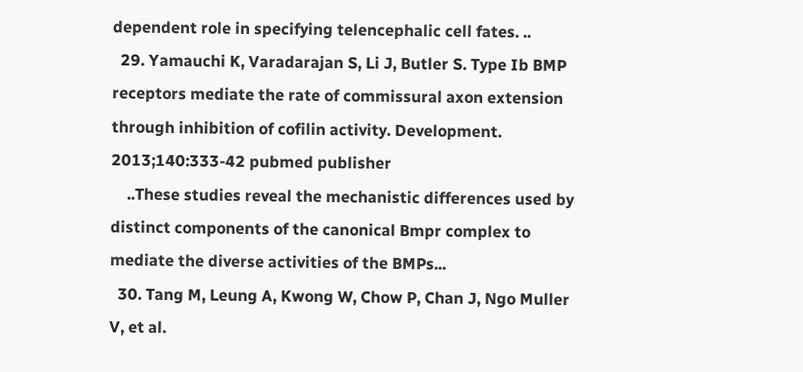dependent role in specifying telencephalic cell fates. ..
  29. Yamauchi K, Varadarajan S, Li J, Butler S. Type Ib BMP receptors mediate the rate of commissural axon extension through inhibition of cofilin activity. Development. 2013;140:333-42 pubmed publisher
    ..These studies reveal the mechanistic differences used by distinct components of the canonical Bmpr complex to mediate the diverse activities of the BMPs...
  30. Tang M, Leung A, Kwong W, Chow P, Chan J, Ngo Muller V, et al.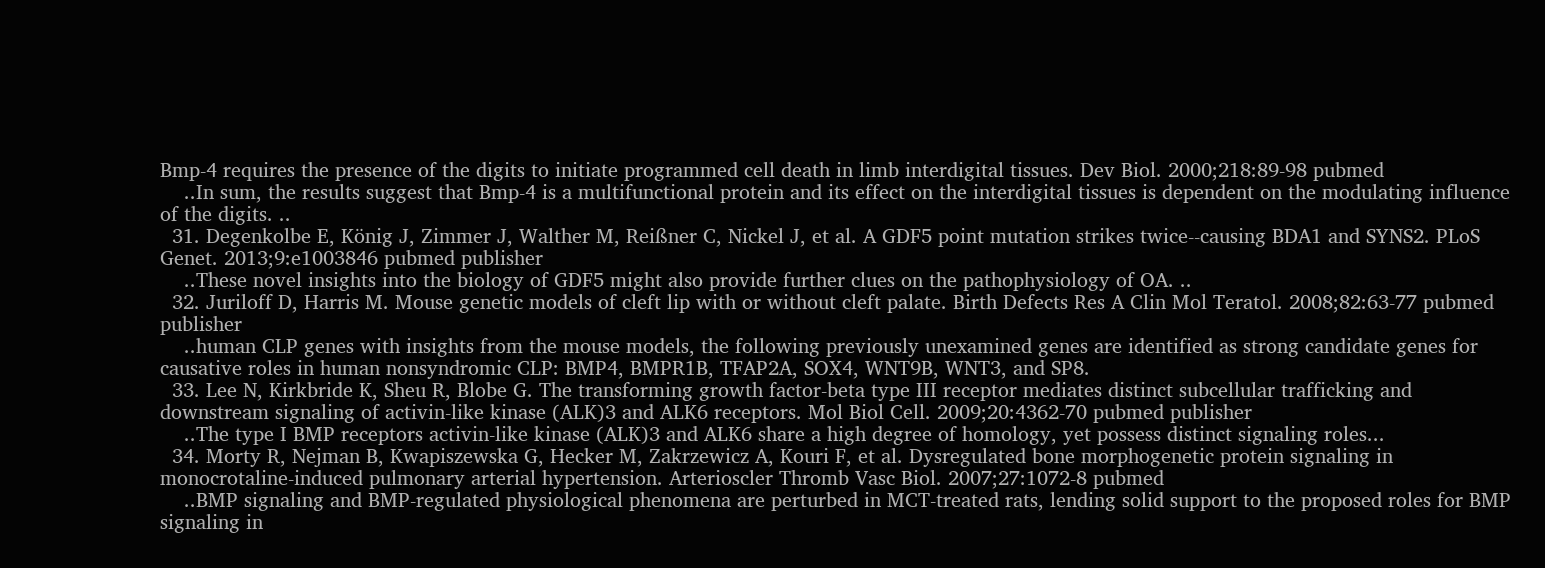Bmp-4 requires the presence of the digits to initiate programmed cell death in limb interdigital tissues. Dev Biol. 2000;218:89-98 pubmed
    ..In sum, the results suggest that Bmp-4 is a multifunctional protein and its effect on the interdigital tissues is dependent on the modulating influence of the digits. ..
  31. Degenkolbe E, König J, Zimmer J, Walther M, Reißner C, Nickel J, et al. A GDF5 point mutation strikes twice--causing BDA1 and SYNS2. PLoS Genet. 2013;9:e1003846 pubmed publisher
    ..These novel insights into the biology of GDF5 might also provide further clues on the pathophysiology of OA. ..
  32. Juriloff D, Harris M. Mouse genetic models of cleft lip with or without cleft palate. Birth Defects Res A Clin Mol Teratol. 2008;82:63-77 pubmed publisher
    ..human CLP genes with insights from the mouse models, the following previously unexamined genes are identified as strong candidate genes for causative roles in human nonsyndromic CLP: BMP4, BMPR1B, TFAP2A, SOX4, WNT9B, WNT3, and SP8.
  33. Lee N, Kirkbride K, Sheu R, Blobe G. The transforming growth factor-beta type III receptor mediates distinct subcellular trafficking and downstream signaling of activin-like kinase (ALK)3 and ALK6 receptors. Mol Biol Cell. 2009;20:4362-70 pubmed publisher
    ..The type I BMP receptors activin-like kinase (ALK)3 and ALK6 share a high degree of homology, yet possess distinct signaling roles...
  34. Morty R, Nejman B, Kwapiszewska G, Hecker M, Zakrzewicz A, Kouri F, et al. Dysregulated bone morphogenetic protein signaling in monocrotaline-induced pulmonary arterial hypertension. Arterioscler Thromb Vasc Biol. 2007;27:1072-8 pubmed
    ..BMP signaling and BMP-regulated physiological phenomena are perturbed in MCT-treated rats, lending solid support to the proposed roles for BMP signaling in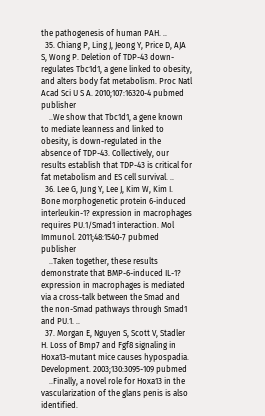the pathogenesis of human PAH. ..
  35. Chiang P, Ling J, Jeong Y, Price D, AJA S, Wong P. Deletion of TDP-43 down-regulates Tbc1d1, a gene linked to obesity, and alters body fat metabolism. Proc Natl Acad Sci U S A. 2010;107:16320-4 pubmed publisher
    ..We show that Tbc1d1, a gene known to mediate leanness and linked to obesity, is down-regulated in the absence of TDP-43. Collectively, our results establish that TDP-43 is critical for fat metabolism and ES cell survival. ..
  36. Lee G, Jung Y, Lee J, Kim W, Kim I. Bone morphogenetic protein 6-induced interleukin-1? expression in macrophages requires PU.1/Smad1 interaction. Mol Immunol. 2011;48:1540-7 pubmed publisher
    ..Taken together, these results demonstrate that BMP-6-induced IL-1? expression in macrophages is mediated via a cross-talk between the Smad and the non-Smad pathways through Smad1 and PU.1. ..
  37. Morgan E, Nguyen S, Scott V, Stadler H. Loss of Bmp7 and Fgf8 signaling in Hoxa13-mutant mice causes hypospadia. Development. 2003;130:3095-109 pubmed
    ..Finally, a novel role for Hoxa13 in the vascularization of the glans penis is also identified.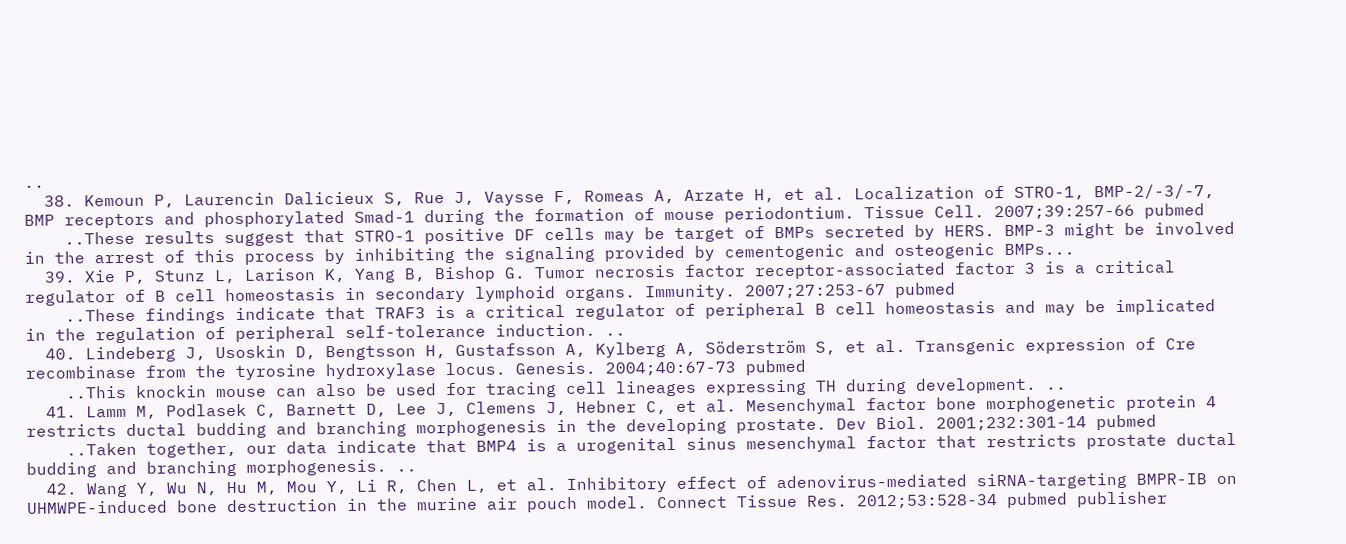..
  38. Kemoun P, Laurencin Dalicieux S, Rue J, Vaysse F, Romeas A, Arzate H, et al. Localization of STRO-1, BMP-2/-3/-7, BMP receptors and phosphorylated Smad-1 during the formation of mouse periodontium. Tissue Cell. 2007;39:257-66 pubmed
    ..These results suggest that STRO-1 positive DF cells may be target of BMPs secreted by HERS. BMP-3 might be involved in the arrest of this process by inhibiting the signaling provided by cementogenic and osteogenic BMPs...
  39. Xie P, Stunz L, Larison K, Yang B, Bishop G. Tumor necrosis factor receptor-associated factor 3 is a critical regulator of B cell homeostasis in secondary lymphoid organs. Immunity. 2007;27:253-67 pubmed
    ..These findings indicate that TRAF3 is a critical regulator of peripheral B cell homeostasis and may be implicated in the regulation of peripheral self-tolerance induction. ..
  40. Lindeberg J, Usoskin D, Bengtsson H, Gustafsson A, Kylberg A, Söderström S, et al. Transgenic expression of Cre recombinase from the tyrosine hydroxylase locus. Genesis. 2004;40:67-73 pubmed
    ..This knockin mouse can also be used for tracing cell lineages expressing TH during development. ..
  41. Lamm M, Podlasek C, Barnett D, Lee J, Clemens J, Hebner C, et al. Mesenchymal factor bone morphogenetic protein 4 restricts ductal budding and branching morphogenesis in the developing prostate. Dev Biol. 2001;232:301-14 pubmed
    ..Taken together, our data indicate that BMP4 is a urogenital sinus mesenchymal factor that restricts prostate ductal budding and branching morphogenesis. ..
  42. Wang Y, Wu N, Hu M, Mou Y, Li R, Chen L, et al. Inhibitory effect of adenovirus-mediated siRNA-targeting BMPR-IB on UHMWPE-induced bone destruction in the murine air pouch model. Connect Tissue Res. 2012;53:528-34 pubmed publisher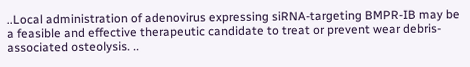..Local administration of adenovirus expressing siRNA-targeting BMPR-IB may be a feasible and effective therapeutic candidate to treat or prevent wear debris-associated osteolysis. ..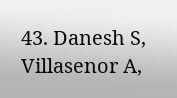43. Danesh S, Villasenor A,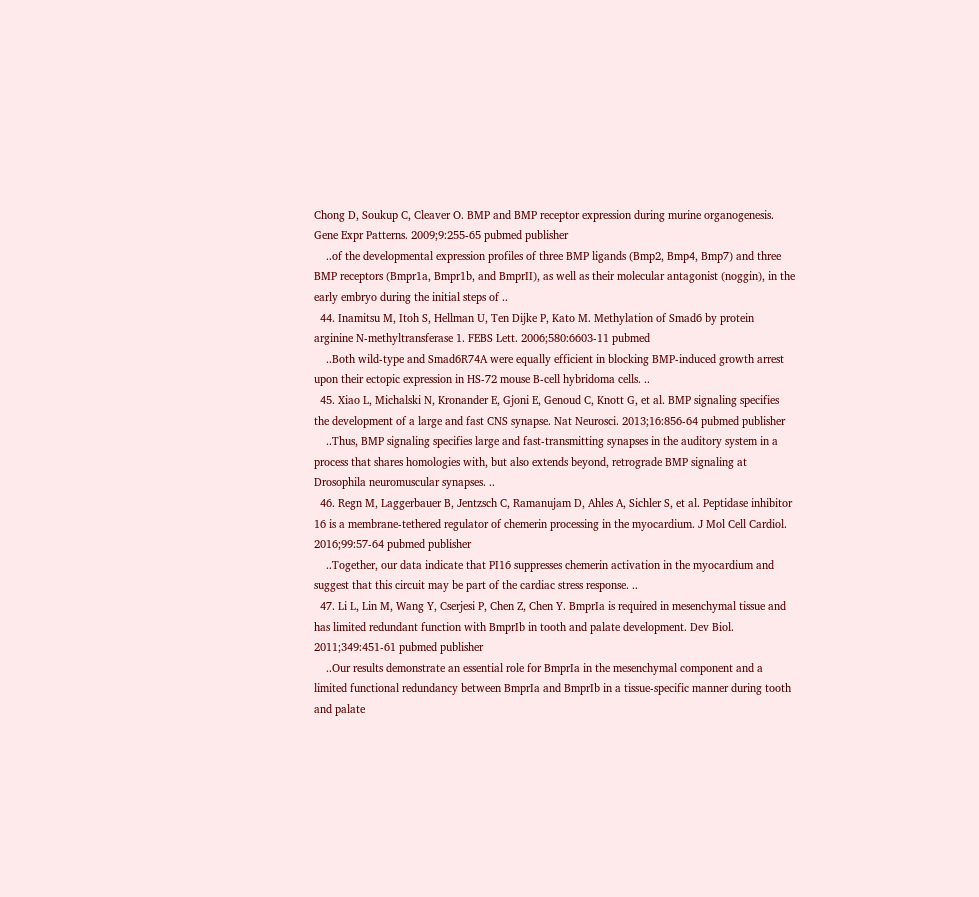Chong D, Soukup C, Cleaver O. BMP and BMP receptor expression during murine organogenesis. Gene Expr Patterns. 2009;9:255-65 pubmed publisher
    ..of the developmental expression profiles of three BMP ligands (Bmp2, Bmp4, Bmp7) and three BMP receptors (Bmpr1a, Bmpr1b, and BmprII), as well as their molecular antagonist (noggin), in the early embryo during the initial steps of ..
  44. Inamitsu M, Itoh S, Hellman U, Ten Dijke P, Kato M. Methylation of Smad6 by protein arginine N-methyltransferase 1. FEBS Lett. 2006;580:6603-11 pubmed
    ..Both wild-type and Smad6R74A were equally efficient in blocking BMP-induced growth arrest upon their ectopic expression in HS-72 mouse B-cell hybridoma cells. ..
  45. Xiao L, Michalski N, Kronander E, Gjoni E, Genoud C, Knott G, et al. BMP signaling specifies the development of a large and fast CNS synapse. Nat Neurosci. 2013;16:856-64 pubmed publisher
    ..Thus, BMP signaling specifies large and fast-transmitting synapses in the auditory system in a process that shares homologies with, but also extends beyond, retrograde BMP signaling at Drosophila neuromuscular synapses. ..
  46. Regn M, Laggerbauer B, Jentzsch C, Ramanujam D, Ahles A, Sichler S, et al. Peptidase inhibitor 16 is a membrane-tethered regulator of chemerin processing in the myocardium. J Mol Cell Cardiol. 2016;99:57-64 pubmed publisher
    ..Together, our data indicate that PI16 suppresses chemerin activation in the myocardium and suggest that this circuit may be part of the cardiac stress response. ..
  47. Li L, Lin M, Wang Y, Cserjesi P, Chen Z, Chen Y. BmprIa is required in mesenchymal tissue and has limited redundant function with BmprIb in tooth and palate development. Dev Biol. 2011;349:451-61 pubmed publisher
    ..Our results demonstrate an essential role for BmprIa in the mesenchymal component and a limited functional redundancy between BmprIa and BmprIb in a tissue-specific manner during tooth and palate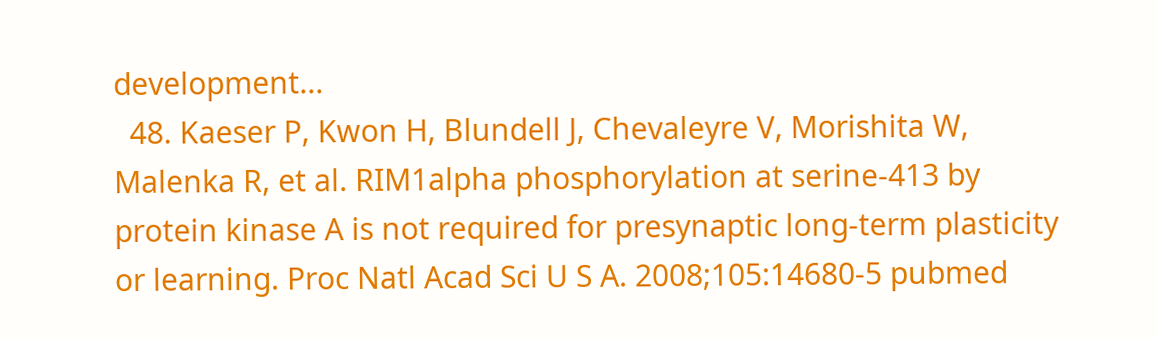development...
  48. Kaeser P, Kwon H, Blundell J, Chevaleyre V, Morishita W, Malenka R, et al. RIM1alpha phosphorylation at serine-413 by protein kinase A is not required for presynaptic long-term plasticity or learning. Proc Natl Acad Sci U S A. 2008;105:14680-5 pubmed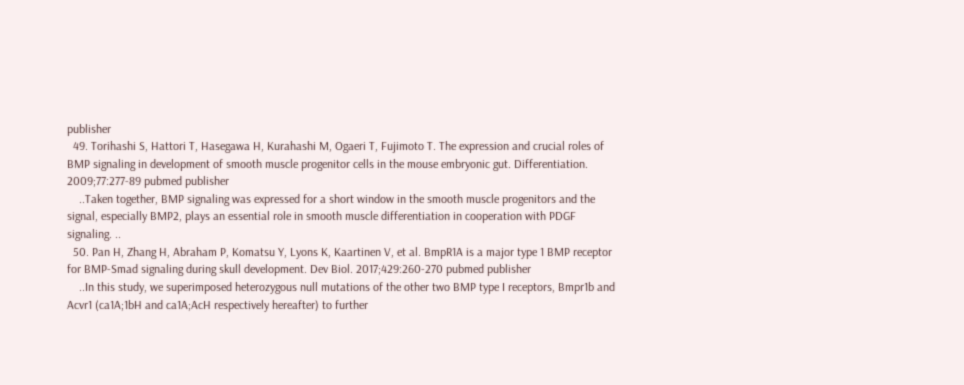publisher
  49. Torihashi S, Hattori T, Hasegawa H, Kurahashi M, Ogaeri T, Fujimoto T. The expression and crucial roles of BMP signaling in development of smooth muscle progenitor cells in the mouse embryonic gut. Differentiation. 2009;77:277-89 pubmed publisher
    ..Taken together, BMP signaling was expressed for a short window in the smooth muscle progenitors and the signal, especially BMP2, plays an essential role in smooth muscle differentiation in cooperation with PDGF signaling. ..
  50. Pan H, Zhang H, Abraham P, Komatsu Y, Lyons K, Kaartinen V, et al. BmpR1A is a major type 1 BMP receptor for BMP-Smad signaling during skull development. Dev Biol. 2017;429:260-270 pubmed publisher
    ..In this study, we superimposed heterozygous null mutations of the other two BMP type I receptors, Bmpr1b and Acvr1 (ca1A;1bH and ca1A;AcH respectively hereafter) to further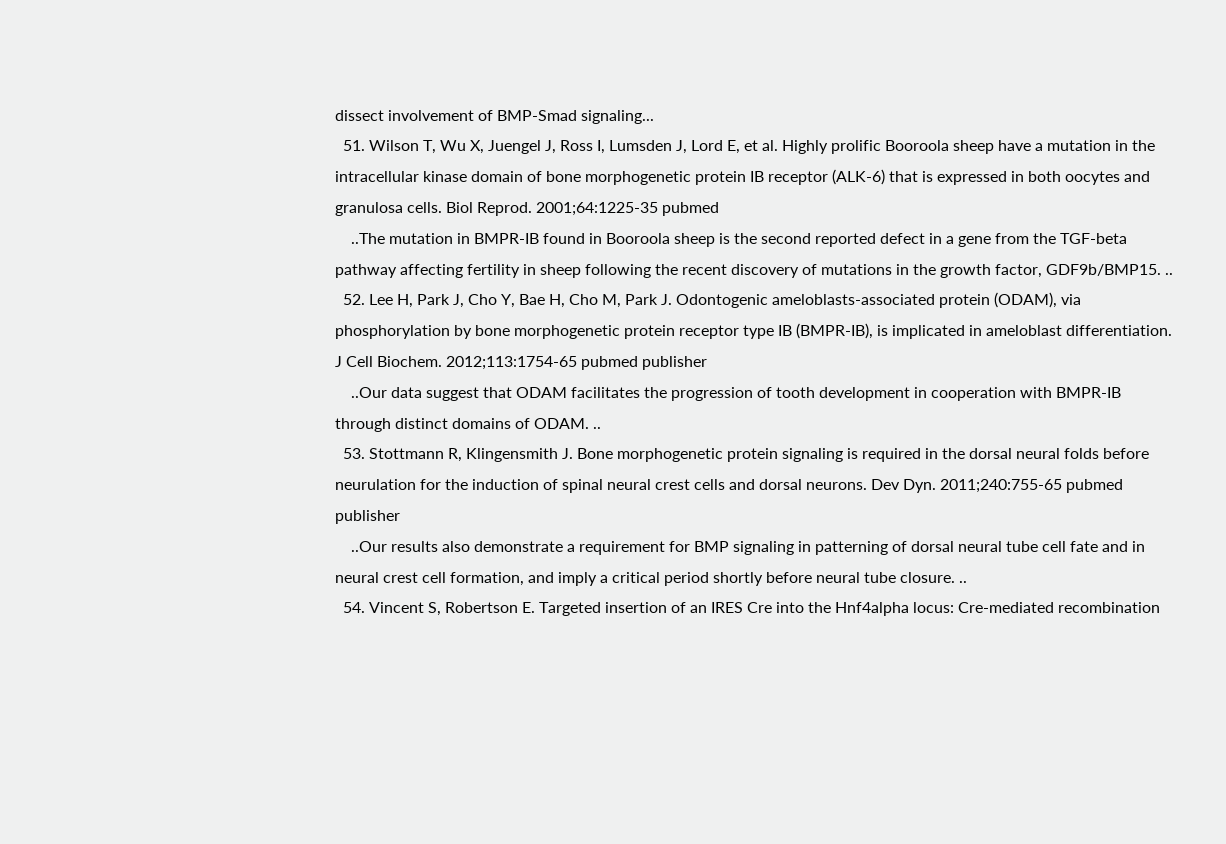dissect involvement of BMP-Smad signaling...
  51. Wilson T, Wu X, Juengel J, Ross I, Lumsden J, Lord E, et al. Highly prolific Booroola sheep have a mutation in the intracellular kinase domain of bone morphogenetic protein IB receptor (ALK-6) that is expressed in both oocytes and granulosa cells. Biol Reprod. 2001;64:1225-35 pubmed
    ..The mutation in BMPR-IB found in Booroola sheep is the second reported defect in a gene from the TGF-beta pathway affecting fertility in sheep following the recent discovery of mutations in the growth factor, GDF9b/BMP15. ..
  52. Lee H, Park J, Cho Y, Bae H, Cho M, Park J. Odontogenic ameloblasts-associated protein (ODAM), via phosphorylation by bone morphogenetic protein receptor type IB (BMPR-IB), is implicated in ameloblast differentiation. J Cell Biochem. 2012;113:1754-65 pubmed publisher
    ..Our data suggest that ODAM facilitates the progression of tooth development in cooperation with BMPR-IB through distinct domains of ODAM. ..
  53. Stottmann R, Klingensmith J. Bone morphogenetic protein signaling is required in the dorsal neural folds before neurulation for the induction of spinal neural crest cells and dorsal neurons. Dev Dyn. 2011;240:755-65 pubmed publisher
    ..Our results also demonstrate a requirement for BMP signaling in patterning of dorsal neural tube cell fate and in neural crest cell formation, and imply a critical period shortly before neural tube closure. ..
  54. Vincent S, Robertson E. Targeted insertion of an IRES Cre into the Hnf4alpha locus: Cre-mediated recombination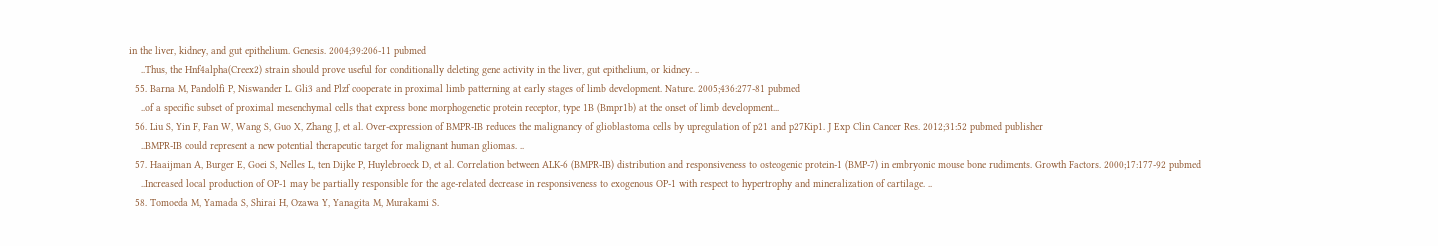in the liver, kidney, and gut epithelium. Genesis. 2004;39:206-11 pubmed
    ..Thus, the Hnf4alpha(Creex2) strain should prove useful for conditionally deleting gene activity in the liver, gut epithelium, or kidney. ..
  55. Barna M, Pandolfi P, Niswander L. Gli3 and Plzf cooperate in proximal limb patterning at early stages of limb development. Nature. 2005;436:277-81 pubmed
    ..of a specific subset of proximal mesenchymal cells that express bone morphogenetic protein receptor, type 1B (Bmpr1b) at the onset of limb development...
  56. Liu S, Yin F, Fan W, Wang S, Guo X, Zhang J, et al. Over-expression of BMPR-IB reduces the malignancy of glioblastoma cells by upregulation of p21 and p27Kip1. J Exp Clin Cancer Res. 2012;31:52 pubmed publisher
    ..BMPR-IB could represent a new potential therapeutic target for malignant human gliomas. ..
  57. Haaijman A, Burger E, Goei S, Nelles L, ten Dijke P, Huylebroeck D, et al. Correlation between ALK-6 (BMPR-IB) distribution and responsiveness to osteogenic protein-1 (BMP-7) in embryonic mouse bone rudiments. Growth Factors. 2000;17:177-92 pubmed
    ..Increased local production of OP-1 may be partially responsible for the age-related decrease in responsiveness to exogenous OP-1 with respect to hypertrophy and mineralization of cartilage. ..
  58. Tomoeda M, Yamada S, Shirai H, Ozawa Y, Yanagita M, Murakami S.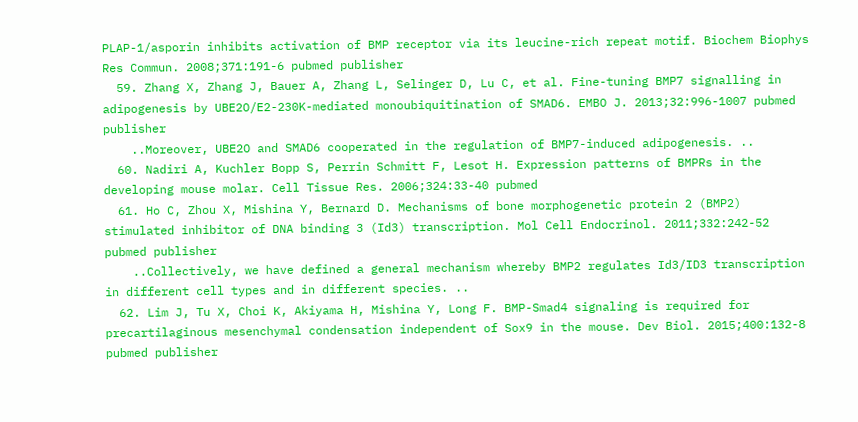PLAP-1/asporin inhibits activation of BMP receptor via its leucine-rich repeat motif. Biochem Biophys Res Commun. 2008;371:191-6 pubmed publisher
  59. Zhang X, Zhang J, Bauer A, Zhang L, Selinger D, Lu C, et al. Fine-tuning BMP7 signalling in adipogenesis by UBE2O/E2-230K-mediated monoubiquitination of SMAD6. EMBO J. 2013;32:996-1007 pubmed publisher
    ..Moreover, UBE2O and SMAD6 cooperated in the regulation of BMP7-induced adipogenesis. ..
  60. Nadiri A, Kuchler Bopp S, Perrin Schmitt F, Lesot H. Expression patterns of BMPRs in the developing mouse molar. Cell Tissue Res. 2006;324:33-40 pubmed
  61. Ho C, Zhou X, Mishina Y, Bernard D. Mechanisms of bone morphogenetic protein 2 (BMP2) stimulated inhibitor of DNA binding 3 (Id3) transcription. Mol Cell Endocrinol. 2011;332:242-52 pubmed publisher
    ..Collectively, we have defined a general mechanism whereby BMP2 regulates Id3/ID3 transcription in different cell types and in different species. ..
  62. Lim J, Tu X, Choi K, Akiyama H, Mishina Y, Long F. BMP-Smad4 signaling is required for precartilaginous mesenchymal condensation independent of Sox9 in the mouse. Dev Biol. 2015;400:132-8 pubmed publisher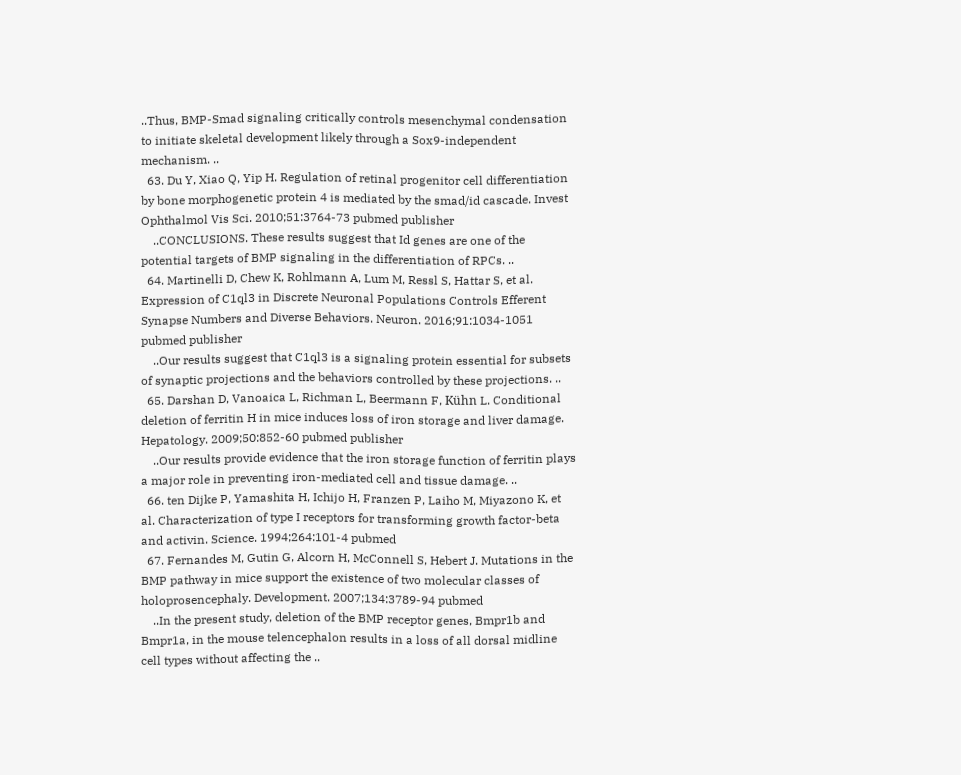..Thus, BMP-Smad signaling critically controls mesenchymal condensation to initiate skeletal development likely through a Sox9-independent mechanism. ..
  63. Du Y, Xiao Q, Yip H. Regulation of retinal progenitor cell differentiation by bone morphogenetic protein 4 is mediated by the smad/id cascade. Invest Ophthalmol Vis Sci. 2010;51:3764-73 pubmed publisher
    ..CONCLUSIONS. These results suggest that Id genes are one of the potential targets of BMP signaling in the differentiation of RPCs. ..
  64. Martinelli D, Chew K, Rohlmann A, Lum M, Ressl S, Hattar S, et al. Expression of C1ql3 in Discrete Neuronal Populations Controls Efferent Synapse Numbers and Diverse Behaviors. Neuron. 2016;91:1034-1051 pubmed publisher
    ..Our results suggest that C1ql3 is a signaling protein essential for subsets of synaptic projections and the behaviors controlled by these projections. ..
  65. Darshan D, Vanoaica L, Richman L, Beermann F, Kühn L. Conditional deletion of ferritin H in mice induces loss of iron storage and liver damage. Hepatology. 2009;50:852-60 pubmed publisher
    ..Our results provide evidence that the iron storage function of ferritin plays a major role in preventing iron-mediated cell and tissue damage. ..
  66. ten Dijke P, Yamashita H, Ichijo H, Franzen P, Laiho M, Miyazono K, et al. Characterization of type I receptors for transforming growth factor-beta and activin. Science. 1994;264:101-4 pubmed
  67. Fernandes M, Gutin G, Alcorn H, McConnell S, Hebert J. Mutations in the BMP pathway in mice support the existence of two molecular classes of holoprosencephaly. Development. 2007;134:3789-94 pubmed
    ..In the present study, deletion of the BMP receptor genes, Bmpr1b and Bmpr1a, in the mouse telencephalon results in a loss of all dorsal midline cell types without affecting the ..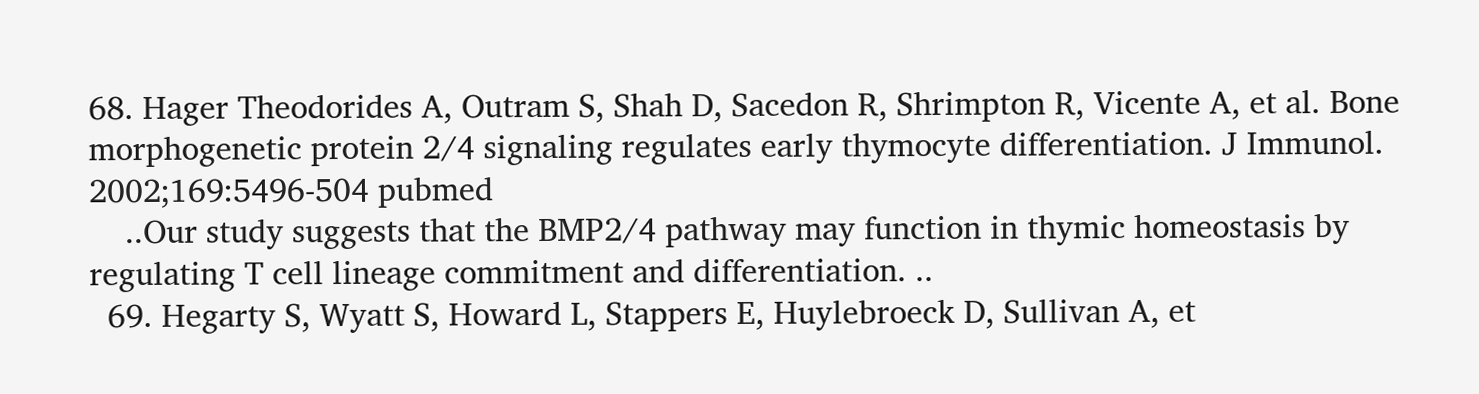68. Hager Theodorides A, Outram S, Shah D, Sacedon R, Shrimpton R, Vicente A, et al. Bone morphogenetic protein 2/4 signaling regulates early thymocyte differentiation. J Immunol. 2002;169:5496-504 pubmed
    ..Our study suggests that the BMP2/4 pathway may function in thymic homeostasis by regulating T cell lineage commitment and differentiation. ..
  69. Hegarty S, Wyatt S, Howard L, Stappers E, Huylebroeck D, Sullivan A, et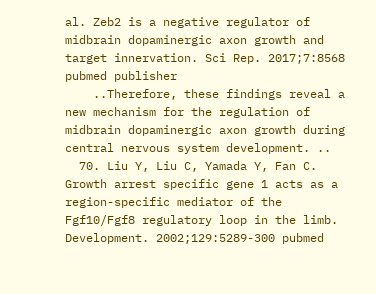al. Zeb2 is a negative regulator of midbrain dopaminergic axon growth and target innervation. Sci Rep. 2017;7:8568 pubmed publisher
    ..Therefore, these findings reveal a new mechanism for the regulation of midbrain dopaminergic axon growth during central nervous system development. ..
  70. Liu Y, Liu C, Yamada Y, Fan C. Growth arrest specific gene 1 acts as a region-specific mediator of the Fgf10/Fgf8 regulatory loop in the limb. Development. 2002;129:5289-300 pubmed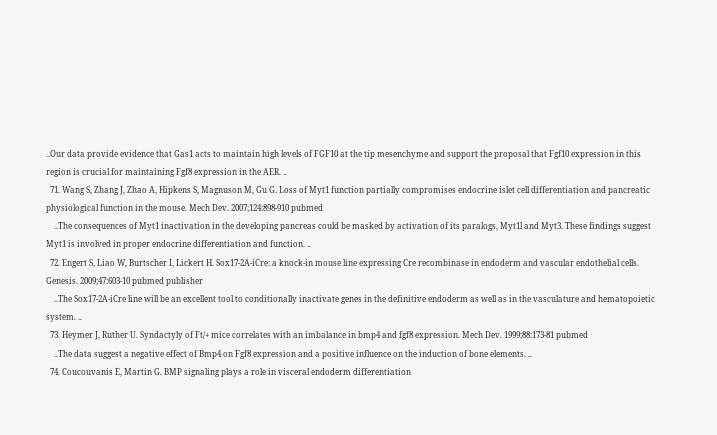..Our data provide evidence that Gas1 acts to maintain high levels of FGF10 at the tip mesenchyme and support the proposal that Fgf10 expression in this region is crucial for maintaining Fgf8 expression in the AER. ..
  71. Wang S, Zhang J, Zhao A, Hipkens S, Magnuson M, Gu G. Loss of Myt1 function partially compromises endocrine islet cell differentiation and pancreatic physiological function in the mouse. Mech Dev. 2007;124:898-910 pubmed
    ..The consequences of Myt1 inactivation in the developing pancreas could be masked by activation of its paralogs, Myt1l and Myt3. These findings suggest Myt1 is involved in proper endocrine differentiation and function. ..
  72. Engert S, Liao W, Burtscher I, Lickert H. Sox17-2A-iCre: a knock-in mouse line expressing Cre recombinase in endoderm and vascular endothelial cells. Genesis. 2009;47:603-10 pubmed publisher
    ..The Sox17-2A-iCre line will be an excellent tool to conditionally inactivate genes in the definitive endoderm as well as in the vasculature and hematopoietic system. ..
  73. Heymer J, Ruther U. Syndactyly of Ft/+ mice correlates with an imbalance in bmp4 and fgf8 expression. Mech Dev. 1999;88:173-81 pubmed
    ..The data suggest a negative effect of Bmp4 on Fgf8 expression and a positive influence on the induction of bone elements. ..
  74. Coucouvanis E, Martin G. BMP signaling plays a role in visceral endoderm differentiation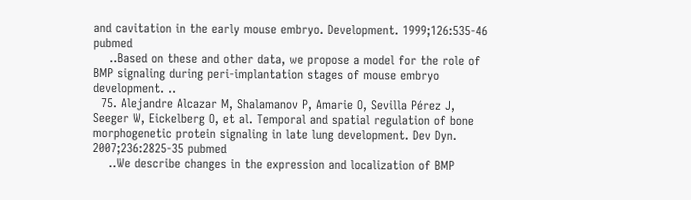and cavitation in the early mouse embryo. Development. 1999;126:535-46 pubmed
    ..Based on these and other data, we propose a model for the role of BMP signaling during peri-implantation stages of mouse embryo development. ..
  75. Alejandre Alcazar M, Shalamanov P, Amarie O, Sevilla Pérez J, Seeger W, Eickelberg O, et al. Temporal and spatial regulation of bone morphogenetic protein signaling in late lung development. Dev Dyn. 2007;236:2825-35 pubmed
    ..We describe changes in the expression and localization of BMP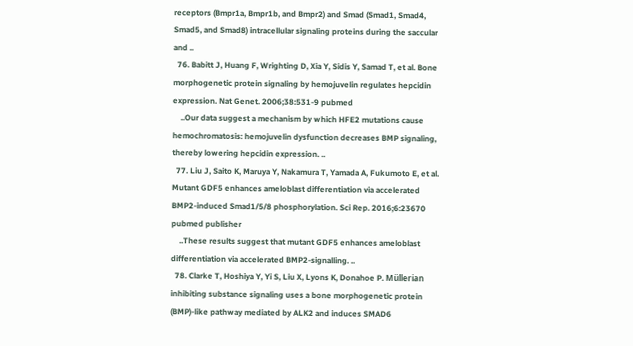receptors (Bmpr1a, Bmpr1b, and Bmpr2) and Smad (Smad1, Smad4, Smad5, and Smad8) intracellular signaling proteins during the saccular and ..
  76. Babitt J, Huang F, Wrighting D, Xia Y, Sidis Y, Samad T, et al. Bone morphogenetic protein signaling by hemojuvelin regulates hepcidin expression. Nat Genet. 2006;38:531-9 pubmed
    ..Our data suggest a mechanism by which HFE2 mutations cause hemochromatosis: hemojuvelin dysfunction decreases BMP signaling, thereby lowering hepcidin expression. ..
  77. Liu J, Saito K, Maruya Y, Nakamura T, Yamada A, Fukumoto E, et al. Mutant GDF5 enhances ameloblast differentiation via accelerated BMP2-induced Smad1/5/8 phosphorylation. Sci Rep. 2016;6:23670 pubmed publisher
    ..These results suggest that mutant GDF5 enhances ameloblast differentiation via accelerated BMP2-signalling. ..
  78. Clarke T, Hoshiya Y, Yi S, Liu X, Lyons K, Donahoe P. Müllerian inhibiting substance signaling uses a bone morphogenetic protein (BMP)-like pathway mediated by ALK2 and induces SMAD6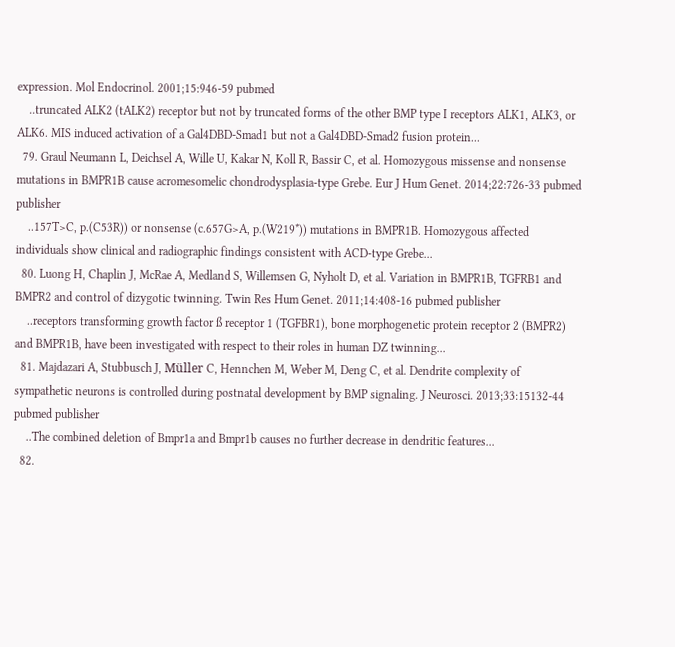expression. Mol Endocrinol. 2001;15:946-59 pubmed
    ..truncated ALK2 (tALK2) receptor but not by truncated forms of the other BMP type I receptors ALK1, ALK3, or ALK6. MIS induced activation of a Gal4DBD-Smad1 but not a Gal4DBD-Smad2 fusion protein...
  79. Graul Neumann L, Deichsel A, Wille U, Kakar N, Koll R, Bassir C, et al. Homozygous missense and nonsense mutations in BMPR1B cause acromesomelic chondrodysplasia-type Grebe. Eur J Hum Genet. 2014;22:726-33 pubmed publisher
    ..157T>C, p.(C53R)) or nonsense (c.657G>A, p.(W219*)) mutations in BMPR1B. Homozygous affected individuals show clinical and radiographic findings consistent with ACD-type Grebe...
  80. Luong H, Chaplin J, McRae A, Medland S, Willemsen G, Nyholt D, et al. Variation in BMPR1B, TGFRB1 and BMPR2 and control of dizygotic twinning. Twin Res Hum Genet. 2011;14:408-16 pubmed publisher
    ..receptors transforming growth factor ß receptor 1 (TGFBR1), bone morphogenetic protein receptor 2 (BMPR2) and BMPR1B, have been investigated with respect to their roles in human DZ twinning...
  81. Majdazari A, Stubbusch J, Müller C, Hennchen M, Weber M, Deng C, et al. Dendrite complexity of sympathetic neurons is controlled during postnatal development by BMP signaling. J Neurosci. 2013;33:15132-44 pubmed publisher
    ..The combined deletion of Bmpr1a and Bmpr1b causes no further decrease in dendritic features...
  82.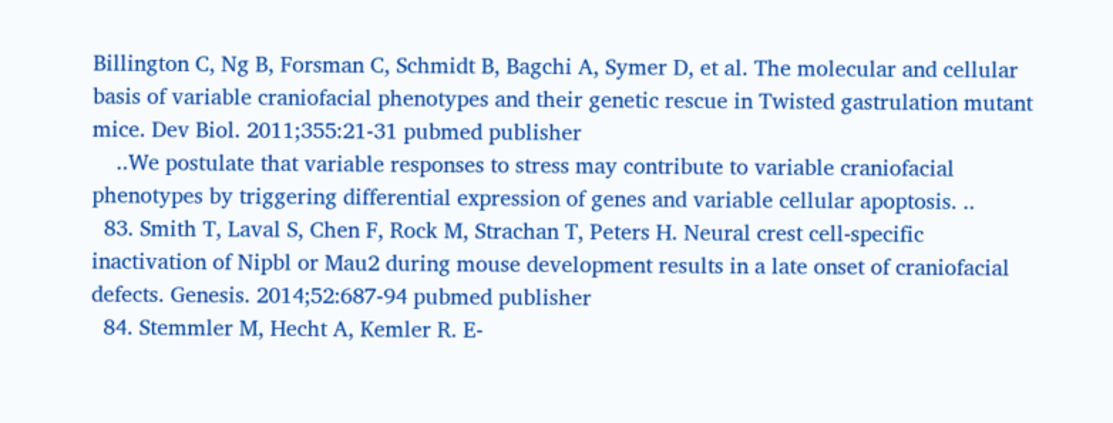Billington C, Ng B, Forsman C, Schmidt B, Bagchi A, Symer D, et al. The molecular and cellular basis of variable craniofacial phenotypes and their genetic rescue in Twisted gastrulation mutant mice. Dev Biol. 2011;355:21-31 pubmed publisher
    ..We postulate that variable responses to stress may contribute to variable craniofacial phenotypes by triggering differential expression of genes and variable cellular apoptosis. ..
  83. Smith T, Laval S, Chen F, Rock M, Strachan T, Peters H. Neural crest cell-specific inactivation of Nipbl or Mau2 during mouse development results in a late onset of craniofacial defects. Genesis. 2014;52:687-94 pubmed publisher
  84. Stemmler M, Hecht A, Kemler R. E-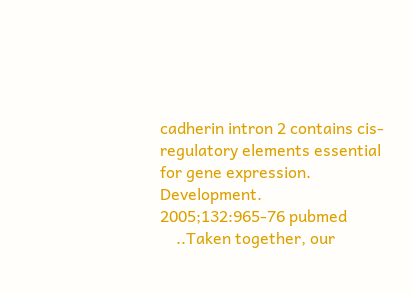cadherin intron 2 contains cis-regulatory elements essential for gene expression. Development. 2005;132:965-76 pubmed
    ..Taken together, our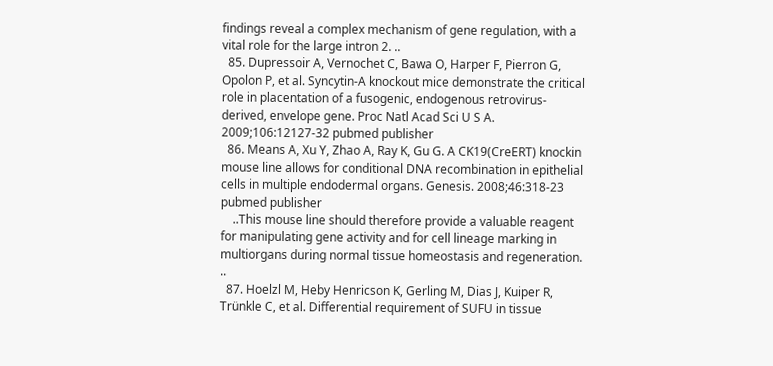findings reveal a complex mechanism of gene regulation, with a vital role for the large intron 2. ..
  85. Dupressoir A, Vernochet C, Bawa O, Harper F, Pierron G, Opolon P, et al. Syncytin-A knockout mice demonstrate the critical role in placentation of a fusogenic, endogenous retrovirus-derived, envelope gene. Proc Natl Acad Sci U S A. 2009;106:12127-32 pubmed publisher
  86. Means A, Xu Y, Zhao A, Ray K, Gu G. A CK19(CreERT) knockin mouse line allows for conditional DNA recombination in epithelial cells in multiple endodermal organs. Genesis. 2008;46:318-23 pubmed publisher
    ..This mouse line should therefore provide a valuable reagent for manipulating gene activity and for cell lineage marking in multiorgans during normal tissue homeostasis and regeneration. ..
  87. Hoelzl M, Heby Henricson K, Gerling M, Dias J, Kuiper R, Trünkle C, et al. Differential requirement of SUFU in tissue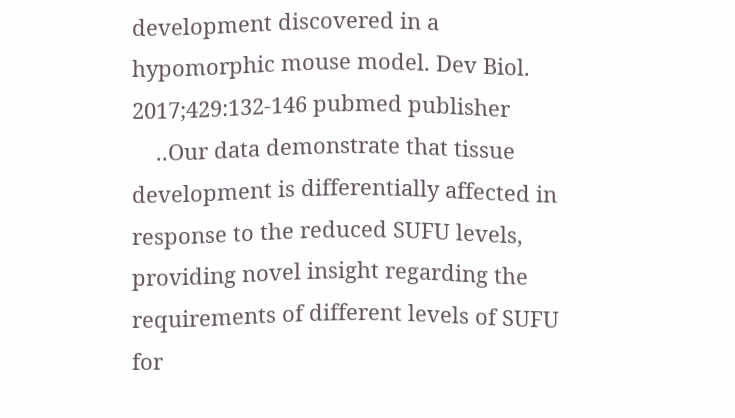development discovered in a hypomorphic mouse model. Dev Biol. 2017;429:132-146 pubmed publisher
    ..Our data demonstrate that tissue development is differentially affected in response to the reduced SUFU levels, providing novel insight regarding the requirements of different levels of SUFU for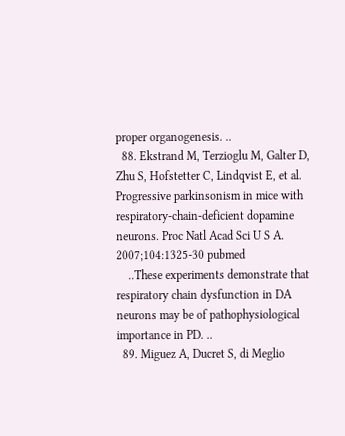proper organogenesis. ..
  88. Ekstrand M, Terzioglu M, Galter D, Zhu S, Hofstetter C, Lindqvist E, et al. Progressive parkinsonism in mice with respiratory-chain-deficient dopamine neurons. Proc Natl Acad Sci U S A. 2007;104:1325-30 pubmed
    ..These experiments demonstrate that respiratory chain dysfunction in DA neurons may be of pathophysiological importance in PD. ..
  89. Miguez A, Ducret S, di Meglio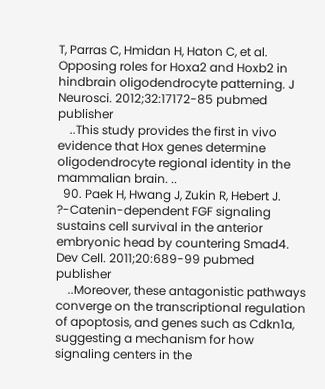T, Parras C, Hmidan H, Haton C, et al. Opposing roles for Hoxa2 and Hoxb2 in hindbrain oligodendrocyte patterning. J Neurosci. 2012;32:17172-85 pubmed publisher
    ..This study provides the first in vivo evidence that Hox genes determine oligodendrocyte regional identity in the mammalian brain. ..
  90. Paek H, Hwang J, Zukin R, Hebert J. ?-Catenin-dependent FGF signaling sustains cell survival in the anterior embryonic head by countering Smad4. Dev Cell. 2011;20:689-99 pubmed publisher
    ..Moreover, these antagonistic pathways converge on the transcriptional regulation of apoptosis, and genes such as Cdkn1a, suggesting a mechanism for how signaling centers in the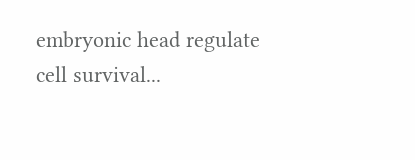embryonic head regulate cell survival...